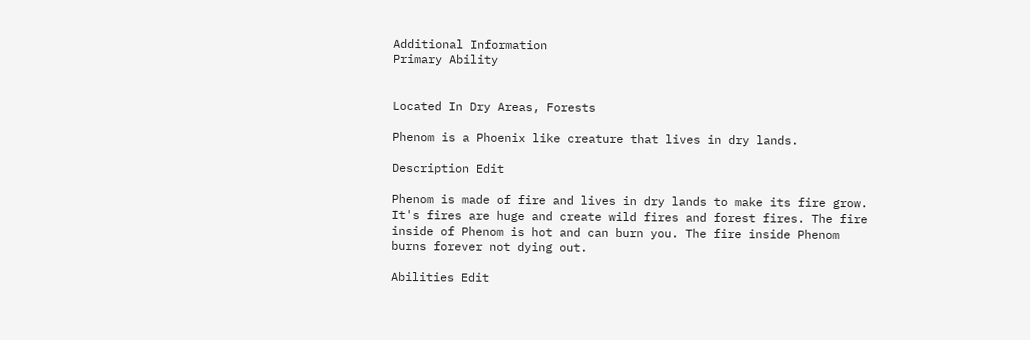Additional Information
Primary Ability


Located In Dry Areas, Forests

Phenom is a Phoenix like creature that lives in dry lands.

Description Edit

Phenom is made of fire and lives in dry lands to make its fire grow. It's fires are huge and create wild fires and forest fires. The fire inside of Phenom is hot and can burn you. The fire inside Phenom burns forever not dying out.

Abilities Edit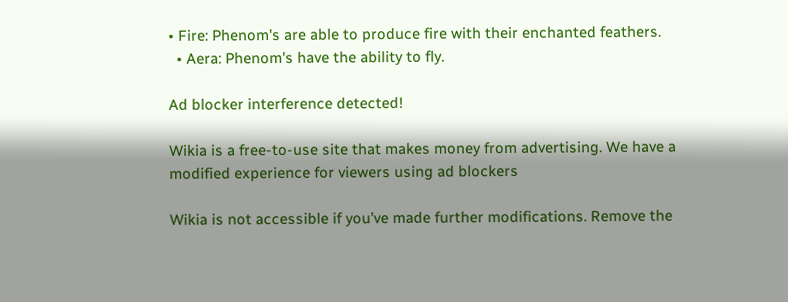• Fire: Phenom's are able to produce fire with their enchanted feathers.
  • Aera: Phenom's have the ability to fly.

Ad blocker interference detected!

Wikia is a free-to-use site that makes money from advertising. We have a modified experience for viewers using ad blockers

Wikia is not accessible if you’ve made further modifications. Remove the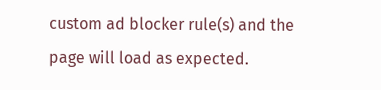custom ad blocker rule(s) and the page will load as expected.